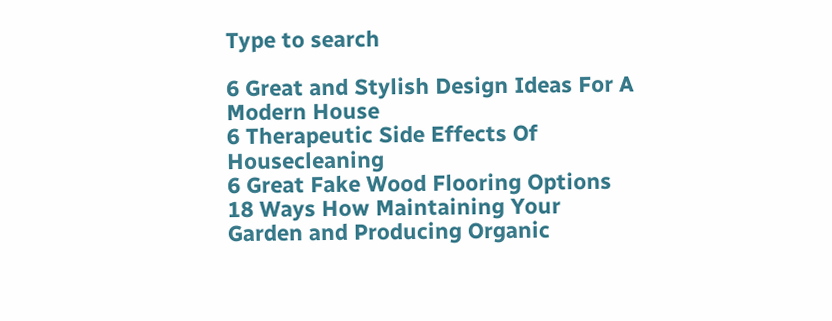Type to search

6 Great and Stylish Design Ideas For A Modern House
6 Therapeutic Side Effects Of Housecleaning
6 Great Fake Wood Flooring Options
18 Ways How Maintaining Your Garden and Producing Organic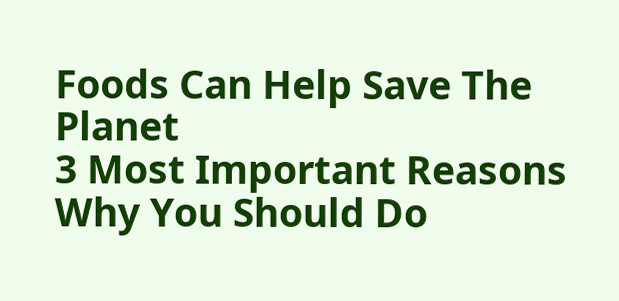Foods Can Help Save The Planet
3 Most Important Reasons Why You Should Do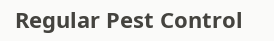Regular Pest Control